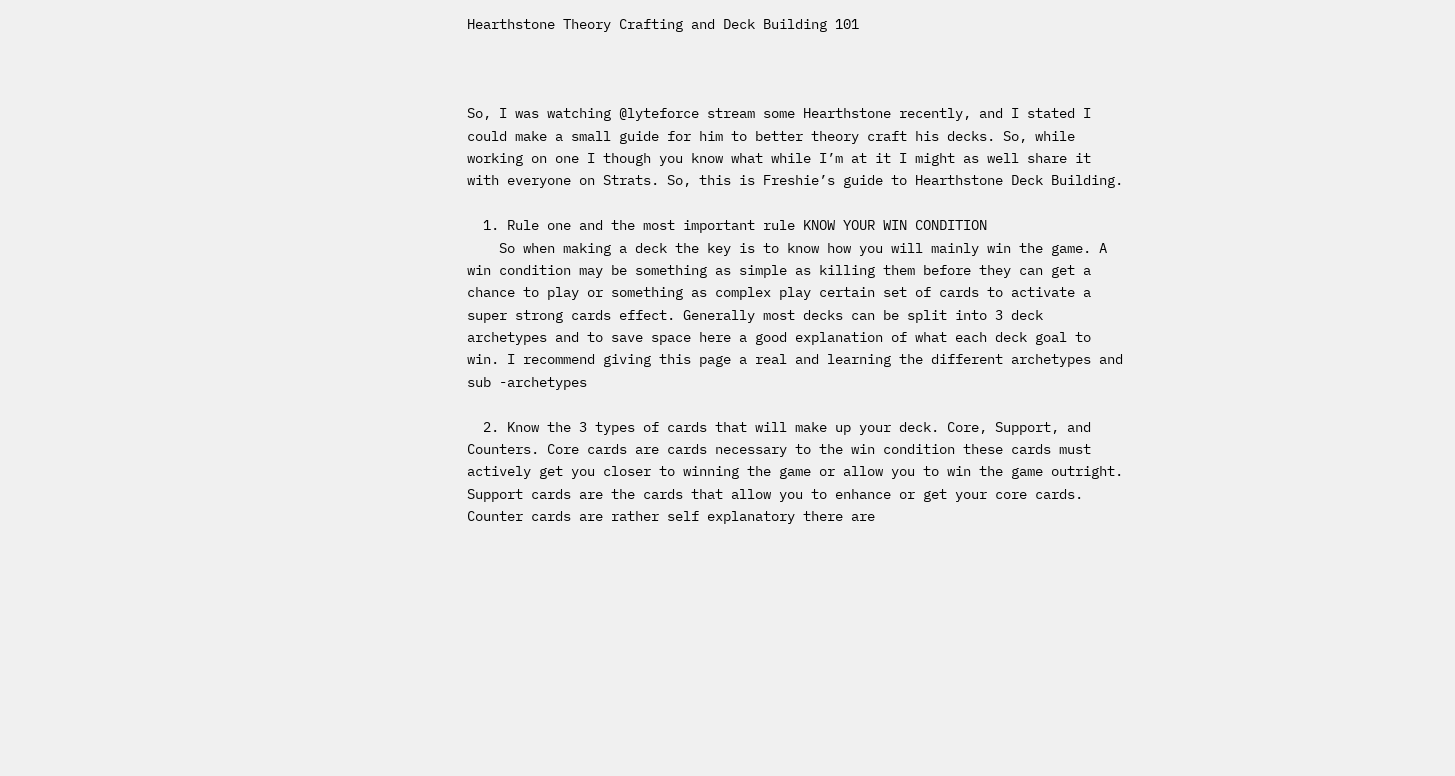Hearthstone Theory Crafting and Deck Building 101



So, I was watching @lyteforce stream some Hearthstone recently, and I stated I could make a small guide for him to better theory craft his decks. So, while working on one I though you know what while I’m at it I might as well share it with everyone on Strats. So, this is Freshie’s guide to Hearthstone Deck Building.

  1. Rule one and the most important rule KNOW YOUR WIN CONDITION
    So when making a deck the key is to know how you will mainly win the game. A win condition may be something as simple as killing them before they can get a chance to play or something as complex play certain set of cards to activate a super strong cards effect. Generally most decks can be split into 3 deck archetypes and to save space here a good explanation of what each deck goal to win. I recommend giving this page a real and learning the different archetypes and sub -archetypes

  2. Know the 3 types of cards that will make up your deck. Core, Support, and Counters. Core cards are cards necessary to the win condition these cards must actively get you closer to winning the game or allow you to win the game outright. Support cards are the cards that allow you to enhance or get your core cards. Counter cards are rather self explanatory there are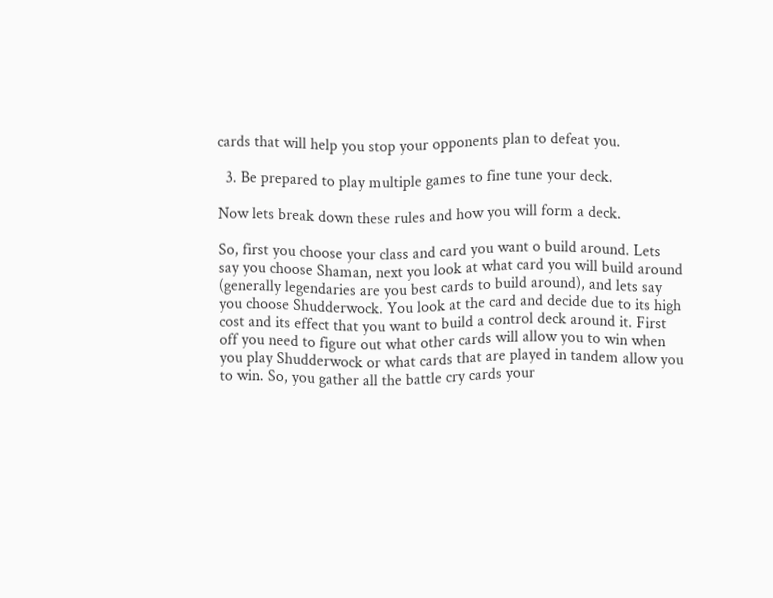cards that will help you stop your opponents plan to defeat you.

  3. Be prepared to play multiple games to fine tune your deck.

Now lets break down these rules and how you will form a deck.

So, first you choose your class and card you want o build around. Lets say you choose Shaman, next you look at what card you will build around (generally legendaries are you best cards to build around), and lets say you choose Shudderwock. You look at the card and decide due to its high cost and its effect that you want to build a control deck around it. First off you need to figure out what other cards will allow you to win when you play Shudderwock or what cards that are played in tandem allow you to win. So, you gather all the battle cry cards your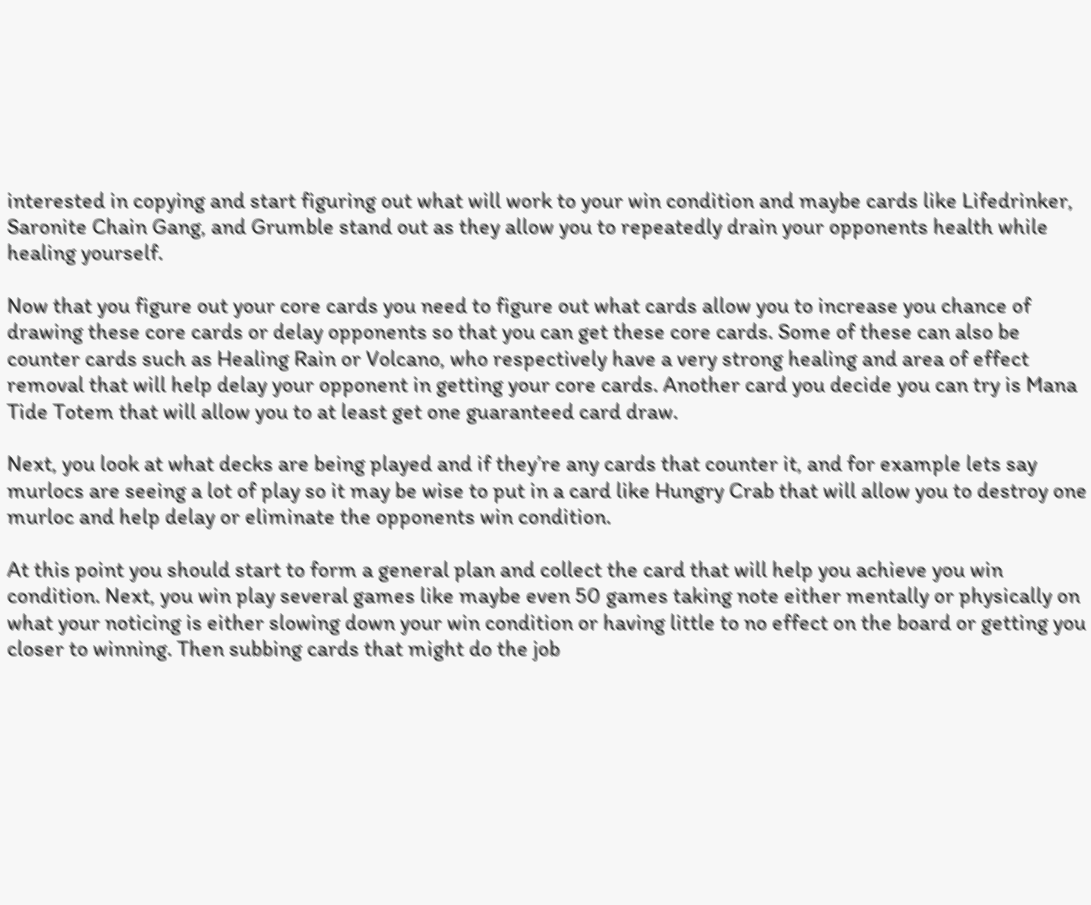interested in copying and start figuring out what will work to your win condition and maybe cards like Lifedrinker, Saronite Chain Gang, and Grumble stand out as they allow you to repeatedly drain your opponents health while healing yourself.

Now that you figure out your core cards you need to figure out what cards allow you to increase you chance of drawing these core cards or delay opponents so that you can get these core cards. Some of these can also be counter cards such as Healing Rain or Volcano, who respectively have a very strong healing and area of effect removal that will help delay your opponent in getting your core cards. Another card you decide you can try is Mana Tide Totem that will allow you to at least get one guaranteed card draw.

Next, you look at what decks are being played and if they’re any cards that counter it, and for example lets say murlocs are seeing a lot of play so it may be wise to put in a card like Hungry Crab that will allow you to destroy one murloc and help delay or eliminate the opponents win condition.

At this point you should start to form a general plan and collect the card that will help you achieve you win condition. Next, you win play several games like maybe even 50 games taking note either mentally or physically on what your noticing is either slowing down your win condition or having little to no effect on the board or getting you closer to winning. Then subbing cards that might do the job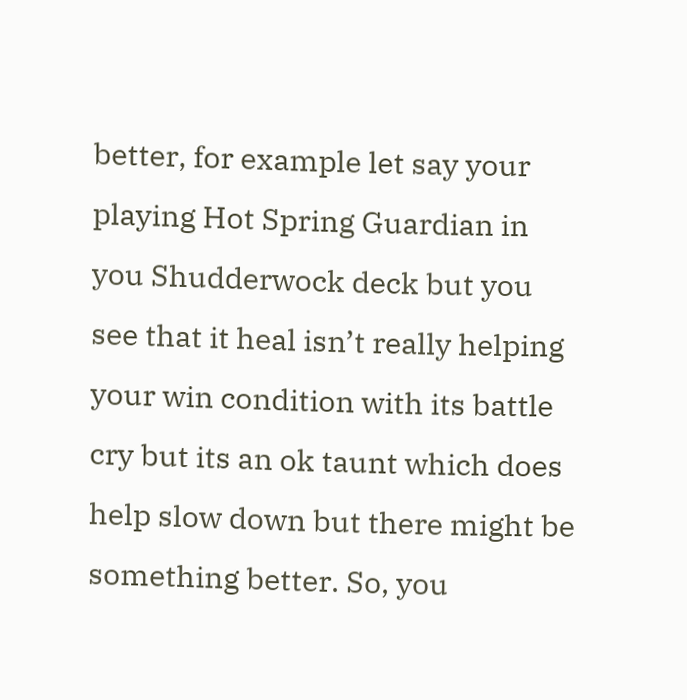better, for example let say your playing Hot Spring Guardian in you Shudderwock deck but you see that it heal isn’t really helping your win condition with its battle cry but its an ok taunt which does help slow down but there might be something better. So, you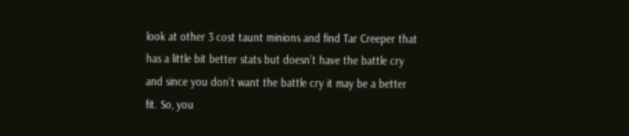look at other 3 cost taunt minions and find Tar Creeper that has a little bit better stats but doesn’t have the battle cry and since you don’t want the battle cry it may be a better fit. So, you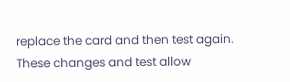replace the card and then test again. These changes and test allow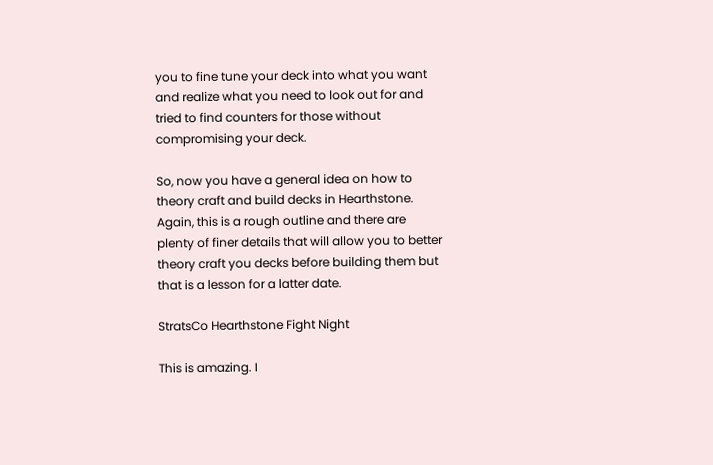you to fine tune your deck into what you want and realize what you need to look out for and tried to find counters for those without compromising your deck.

So, now you have a general idea on how to theory craft and build decks in Hearthstone. Again, this is a rough outline and there are plenty of finer details that will allow you to better theory craft you decks before building them but that is a lesson for a latter date.

StratsCo Hearthstone Fight Night

This is amazing. I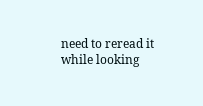need to reread it while looking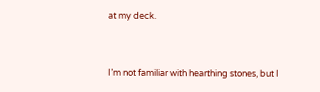at my deck.


I’m not familiar with hearthing stones, but I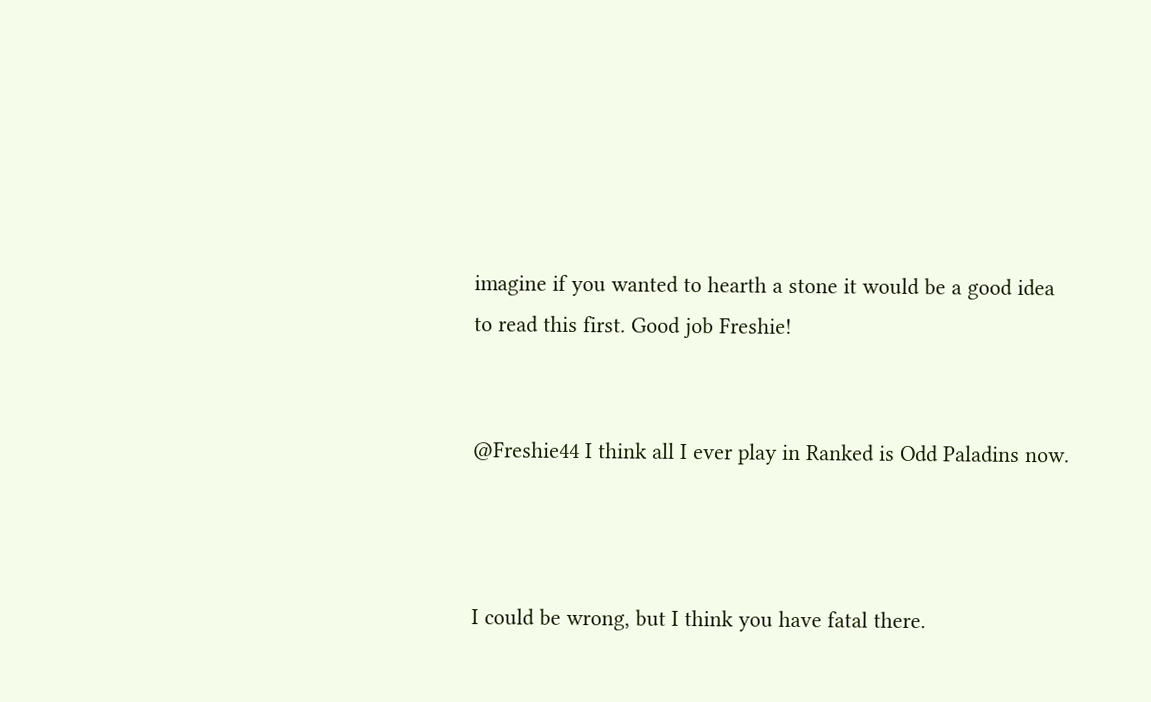imagine if you wanted to hearth a stone it would be a good idea to read this first. Good job Freshie!


@Freshie44 I think all I ever play in Ranked is Odd Paladins now.



I could be wrong, but I think you have fatal there.